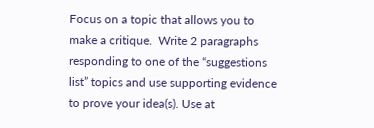Focus on a topic that allows you to make a critique.  Write 2 paragraphs responding to one of the “suggestions list” topics and use supporting evidence to prove your idea(s). Use at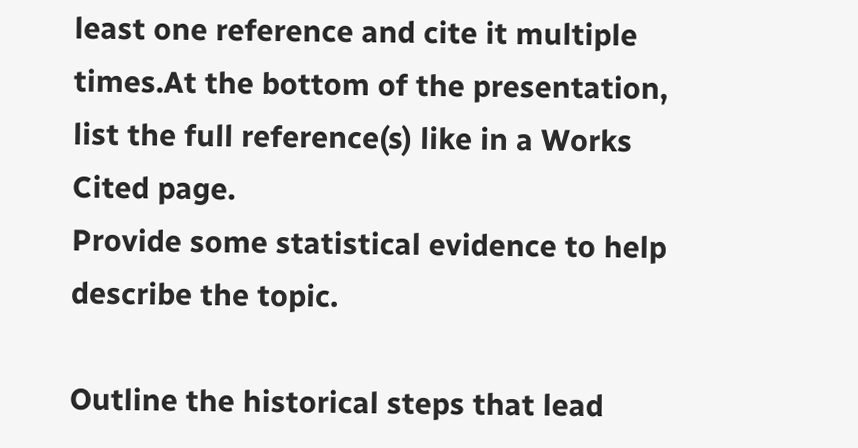least one reference and cite it multiple times.At the bottom of the presentation, list the full reference(s) like in a Works Cited page.
Provide some statistical evidence to help describe the topic.

Outline the historical steps that lead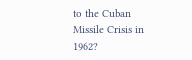to the Cuban Missile Crisis in 1962?